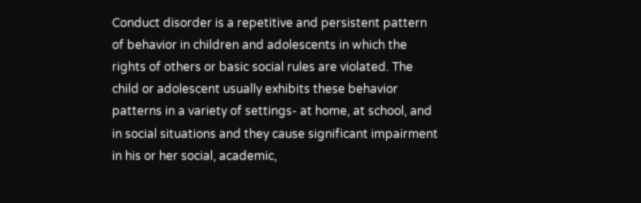Conduct disorder is a repetitive and persistent pattern of behavior in children and adolescents in which the rights of others or basic social rules are violated. The child or adolescent usually exhibits these behavior patterns in a variety of settings- at home, at school, and in social situations and they cause significant impairment in his or her social, academic,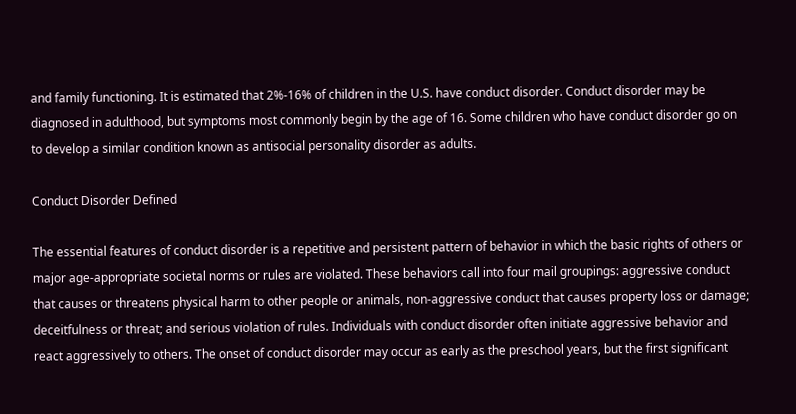and family functioning. It is estimated that 2%-16% of children in the U.S. have conduct disorder. Conduct disorder may be diagnosed in adulthood, but symptoms most commonly begin by the age of 16. Some children who have conduct disorder go on to develop a similar condition known as antisocial personality disorder as adults.

Conduct Disorder Defined

The essential features of conduct disorder is a repetitive and persistent pattern of behavior in which the basic rights of others or major age-appropriate societal norms or rules are violated. These behaviors call into four mail groupings: aggressive conduct that causes or threatens physical harm to other people or animals, non-aggressive conduct that causes property loss or damage; deceitfulness or threat; and serious violation of rules. Individuals with conduct disorder often initiate aggressive behavior and react aggressively to others. The onset of conduct disorder may occur as early as the preschool years, but the first significant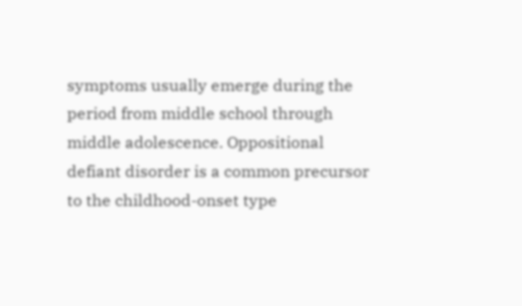symptoms usually emerge during the period from middle school through middle adolescence. Oppositional defiant disorder is a common precursor to the childhood-onset type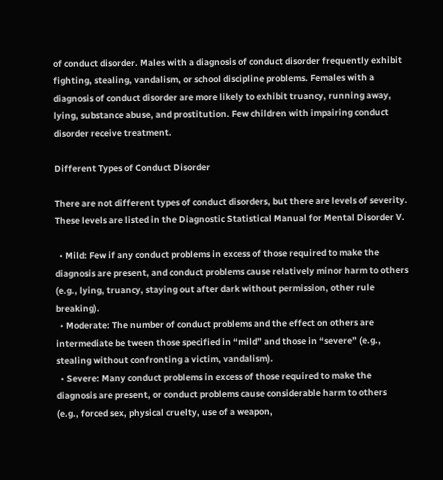of conduct disorder. Males with a diagnosis of conduct disorder frequently exhibit fighting, stealing, vandalism, or school discipline problems. Females with a diagnosis of conduct disorder are more likely to exhibit truancy, running away, lying, substance abuse, and prostitution. Few children with impairing conduct disorder receive treatment.

Different Types of Conduct Disorder

There are not different types of conduct disorders, but there are levels of severity. These levels are listed in the Diagnostic Statistical Manual for Mental Disorder V.

  • Mild: Few if any conduct problems in excess of those required to make the diagnosis are present, and conduct problems cause relatively minor harm to others (e.g., lying, truancy, staying out after dark without permission, other rule breaking).
  • Moderate: The number of conduct problems and the effect on others are intermediate be tween those specified in “mild” and those in “severe” (e.g., stealing without confronting a victim, vandalism).
  • Severe: Many conduct problems in excess of those required to make the diagnosis are present, or conduct problems cause considerable harm to others (e.g., forced sex, physical cruelty, use of a weapon,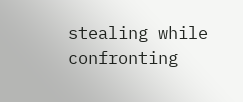stealing while confronting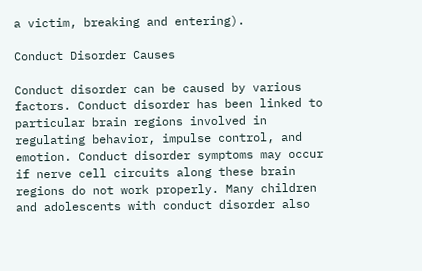a victim, breaking and entering).

Conduct Disorder Causes

Conduct disorder can be caused by various factors. Conduct disorder has been linked to particular brain regions involved in regulating behavior, impulse control, and emotion. Conduct disorder symptoms may occur if nerve cell circuits along these brain regions do not work properly. Many children and adolescents with conduct disorder also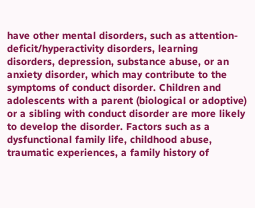have other mental disorders, such as attention-deficit/hyperactivity disorders, learning disorders, depression, substance abuse, or an anxiety disorder, which may contribute to the symptoms of conduct disorder. Children and adolescents with a parent (biological or adoptive) or a sibling with conduct disorder are more likely to develop the disorder. Factors such as a dysfunctional family life, childhood abuse, traumatic experiences, a family history of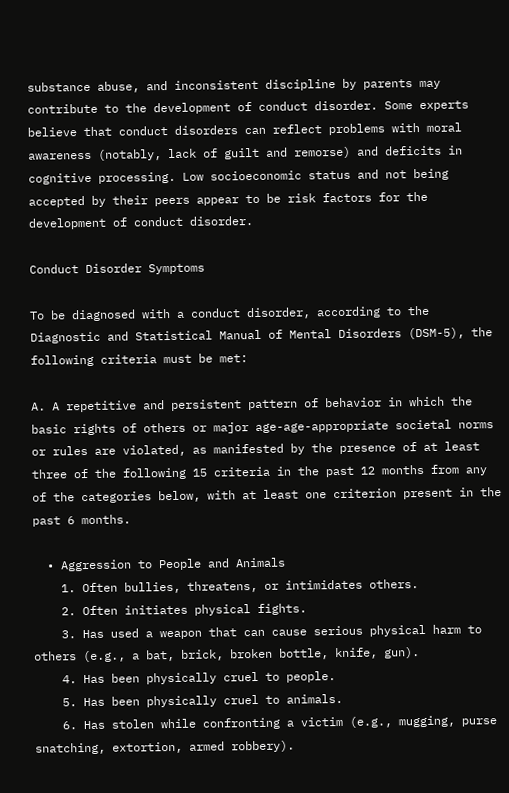substance abuse, and inconsistent discipline by parents may contribute to the development of conduct disorder. Some experts believe that conduct disorders can reflect problems with moral awareness (notably, lack of guilt and remorse) and deficits in cognitive processing. Low socioeconomic status and not being accepted by their peers appear to be risk factors for the development of conduct disorder.

Conduct Disorder Symptoms

To be diagnosed with a conduct disorder, according to the Diagnostic and Statistical Manual of Mental Disorders (DSM-5), the following criteria must be met:

A. A repetitive and persistent pattern of behavior in which the basic rights of others or major age-age-appropriate societal norms or rules are violated, as manifested by the presence of at least three of the following 15 criteria in the past 12 months from any of the categories below, with at least one criterion present in the past 6 months.

  • Aggression to People and Animals
    1. Often bullies, threatens, or intimidates others.
    2. Often initiates physical fights.
    3. Has used a weapon that can cause serious physical harm to others (e.g., a bat, brick, broken bottle, knife, gun).
    4. Has been physically cruel to people.
    5. Has been physically cruel to animals.
    6. Has stolen while confronting a victim (e.g., mugging, purse snatching, extortion, armed robbery).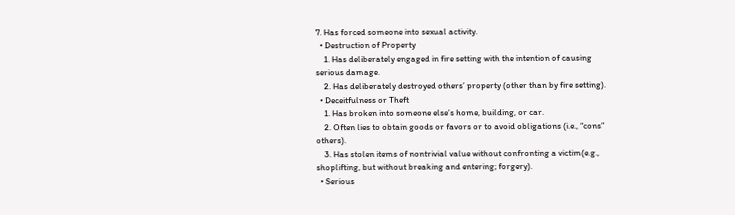7. Has forced someone into sexual activity.
  • Destruction of Property
    1. Has deliberately engaged in fire setting with the intention of causing serious damage.
    2. Has deliberately destroyed others’ property (other than by fire setting).
  • Deceitfulness or Theft
    1. Has broken into someone else’s home, building, or car.
    2. Often lies to obtain goods or favors or to avoid obligations (i.e., “cons” others).
    3. Has stolen items of nontrivial value without confronting a victim(e.g., shoplifting, but without breaking and entering; forgery).
  • Serious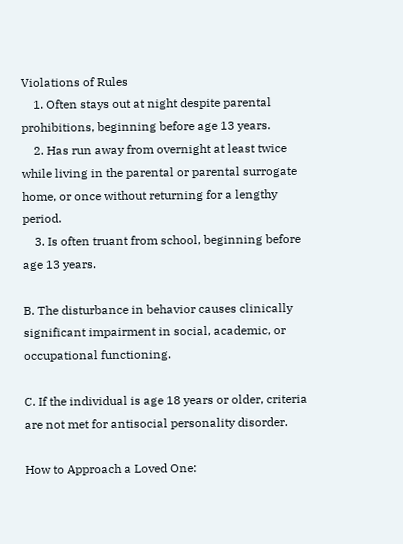Violations of Rules
    1. Often stays out at night despite parental prohibitions, beginning before age 13 years.
    2. Has run away from overnight at least twice while living in the parental or parental surrogate home, or once without returning for a lengthy period.
    3. Is often truant from school, beginning before age 13 years.

B. The disturbance in behavior causes clinically significant impairment in social, academic, or occupational functioning.

C. If the individual is age 18 years or older, criteria are not met for antisocial personality disorder.

How to Approach a Loved One: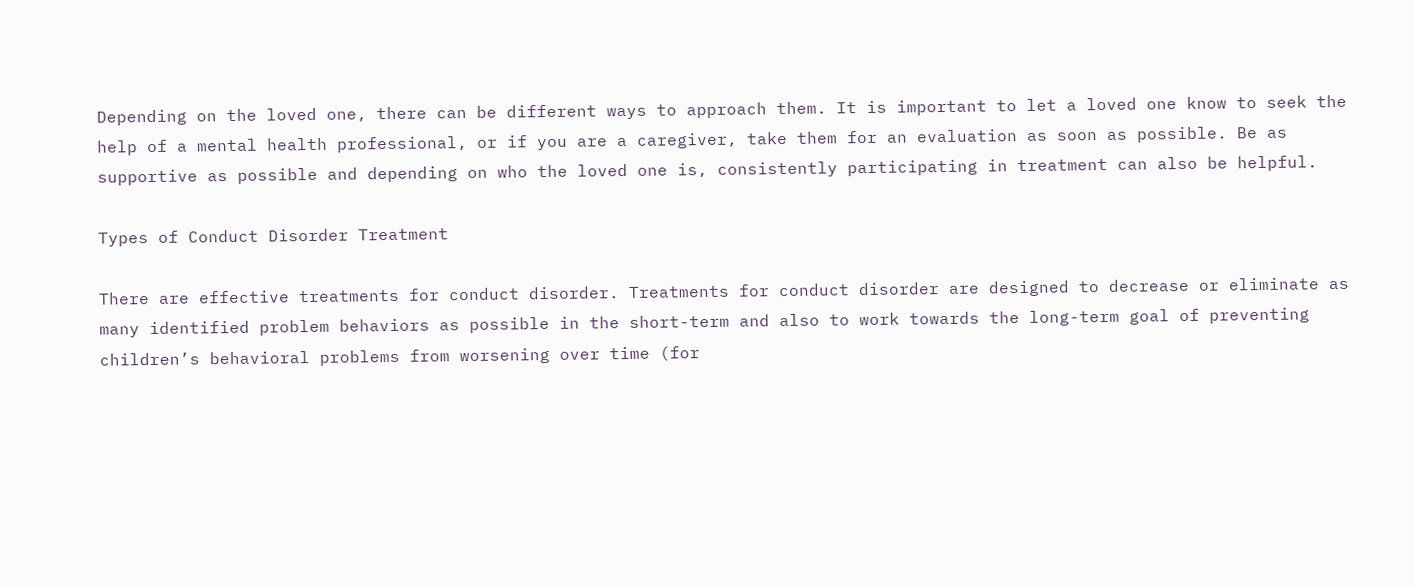Depending on the loved one, there can be different ways to approach them. It is important to let a loved one know to seek the help of a mental health professional, or if you are a caregiver, take them for an evaluation as soon as possible. Be as supportive as possible and depending on who the loved one is, consistently participating in treatment can also be helpful.

Types of Conduct Disorder Treatment

There are effective treatments for conduct disorder. Treatments for conduct disorder are designed to decrease or eliminate as many identified problem behaviors as possible in the short-term and also to work towards the long-term goal of preventing children’s behavioral problems from worsening over time (for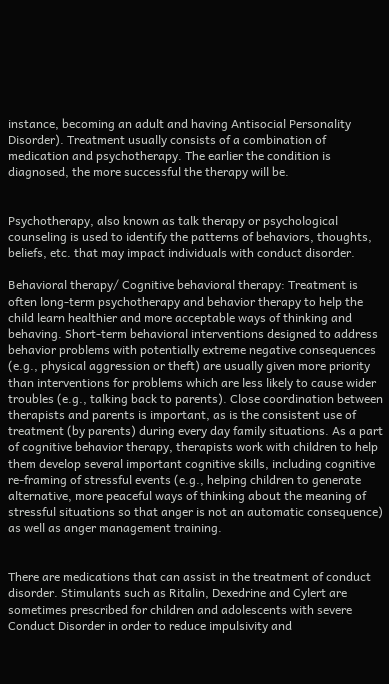instance, becoming an adult and having Antisocial Personality Disorder). Treatment usually consists of a combination of medication and psychotherapy. The earlier the condition is diagnosed, the more successful the therapy will be.


Psychotherapy, also known as talk therapy or psychological counseling is used to identify the patterns of behaviors, thoughts, beliefs, etc. that may impact individuals with conduct disorder.

Behavioral therapy/ Cognitive behavioral therapy: Treatment is often long-term psychotherapy and behavior therapy to help the child learn healthier and more acceptable ways of thinking and behaving. Short-term behavioral interventions designed to address behavior problems with potentially extreme negative consequences (e.g., physical aggression or theft) are usually given more priority than interventions for problems which are less likely to cause wider troubles (e.g., talking back to parents). Close coordination between therapists and parents is important, as is the consistent use of treatment (by parents) during every day family situations. As a part of cognitive behavior therapy, therapists work with children to help them develop several important cognitive skills, including cognitive re-framing of stressful events (e.g., helping children to generate alternative, more peaceful ways of thinking about the meaning of stressful situations so that anger is not an automatic consequence) as well as anger management training.


There are medications that can assist in the treatment of conduct disorder. Stimulants such as Ritalin, Dexedrine and Cylert are sometimes prescribed for children and adolescents with severe Conduct Disorder in order to reduce impulsivity and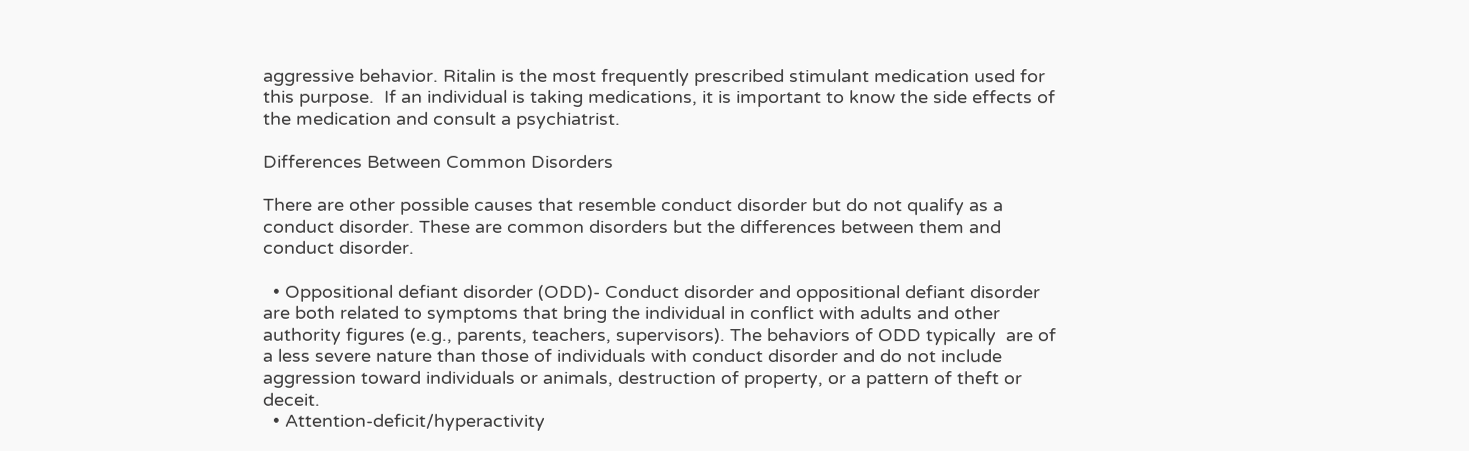aggressive behavior. Ritalin is the most frequently prescribed stimulant medication used for this purpose.  If an individual is taking medications, it is important to know the side effects of the medication and consult a psychiatrist.

Differences Between Common Disorders

There are other possible causes that resemble conduct disorder but do not qualify as a conduct disorder. These are common disorders but the differences between them and conduct disorder.

  • Oppositional defiant disorder (ODD)- Conduct disorder and oppositional defiant disorder are both related to symptoms that bring the individual in conflict with adults and other authority figures (e.g., parents, teachers, supervisors). The behaviors of ODD typically  are of a less severe nature than those of individuals with conduct disorder and do not include aggression toward individuals or animals, destruction of property, or a pattern of theft or deceit.
  • Attention-deficit/hyperactivity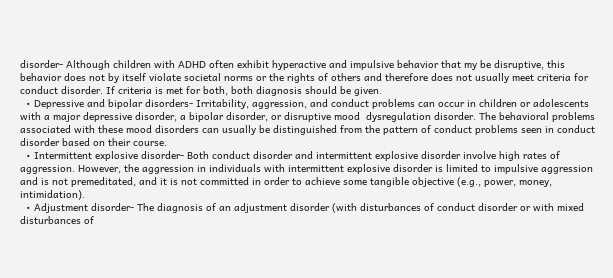disorder- Although children with ADHD often exhibit hyperactive and impulsive behavior that my be disruptive, this behavior does not by itself violate societal norms or the rights of others and therefore does not usually meet criteria for conduct disorder. If criteria is met for both, both diagnosis should be given.
  • Depressive and bipolar disorders- Irritability, aggression, and conduct problems can occur in children or adolescents with a major depressive disorder, a bipolar disorder, or disruptive mood  dysregulation disorder. The behavioral problems associated with these mood disorders can usually be distinguished from the pattern of conduct problems seen in conduct disorder based on their course.
  • Intermittent explosive disorder- Both conduct disorder and intermittent explosive disorder involve high rates of aggression. However, the aggression in individuals with intermittent explosive disorder is limited to impulsive aggression and is not premeditated, and it is not committed in order to achieve some tangible objective (e.g., power, money, intimidation).
  • Adjustment disorder- The diagnosis of an adjustment disorder (with disturbances of conduct disorder or with mixed disturbances of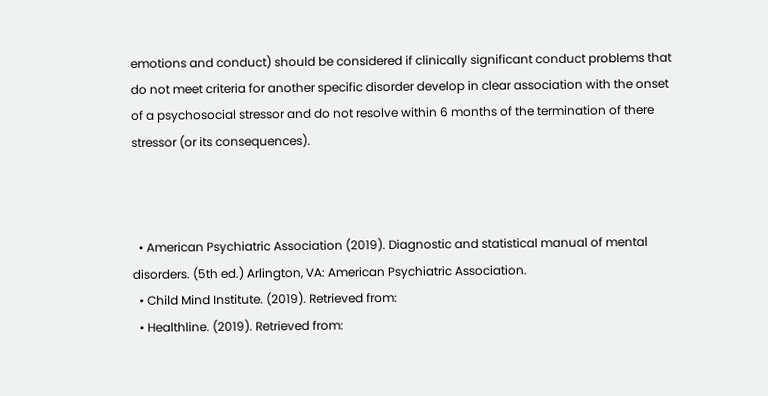emotions and conduct) should be considered if clinically significant conduct problems that do not meet criteria for another specific disorder develop in clear association with the onset of a psychosocial stressor and do not resolve within 6 months of the termination of there stressor (or its consequences).



  • American Psychiatric Association (2019). Diagnostic and statistical manual of mental disorders. (5th ed.) Arlington, VA: American Psychiatric Association.
  • Child Mind Institute. (2019). Retrieved from:
  • Healthline. (2019). Retrieved from: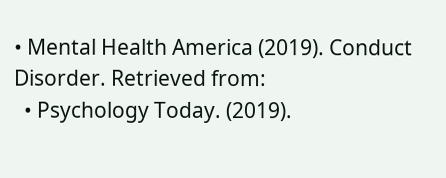• Mental Health America (2019). Conduct Disorder. Retrieved from:
  • Psychology Today. (2019).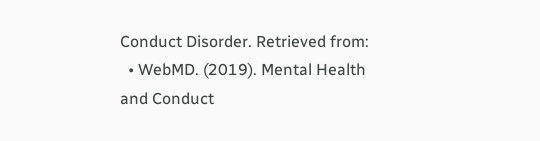Conduct Disorder. Retrieved from:
  • WebMD. (2019). Mental Health and Conduct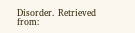Disorder. Retrieved from: